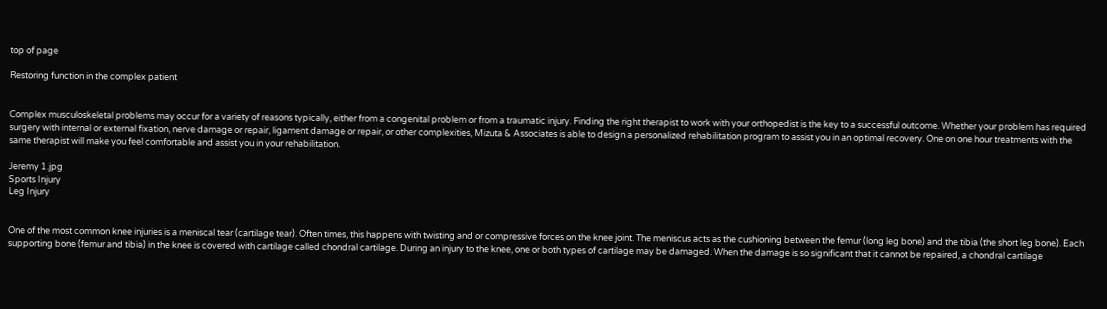top of page

Restoring function in the complex patient


Complex musculoskeletal problems may occur for a variety of reasons typically, either from a congenital problem or from a traumatic injury. Finding the right therapist to work with your orthopedist is the key to a successful outcome. Whether your problem has required surgery with internal or external fixation, nerve damage or repair, ligament damage or repair, or other complexities, Mizuta & Associates is able to design a personalized rehabilitation program to assist you in an optimal recovery. One on one hour treatments with the same therapist will make you feel comfortable and assist you in your rehabilitation.

Jeremy 1.jpg
Sports Injury
Leg Injury


One of the most common knee injuries is a meniscal tear (cartilage tear). Often times, this happens with twisting and or compressive forces on the knee joint. The meniscus acts as the cushioning between the femur (long leg bone) and the tibia (the short leg bone). Each supporting bone (femur and tibia) in the knee is covered with cartilage called chondral cartilage. During an injury to the knee, one or both types of cartilage may be damaged. When the damage is so significant that it cannot be repaired, a chondral cartilage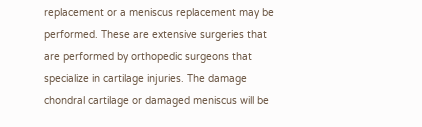replacement or a meniscus replacement may be performed. These are extensive surgeries that are performed by orthopedic surgeons that specialize in cartilage injuries. The damage chondral cartilage or damaged meniscus will be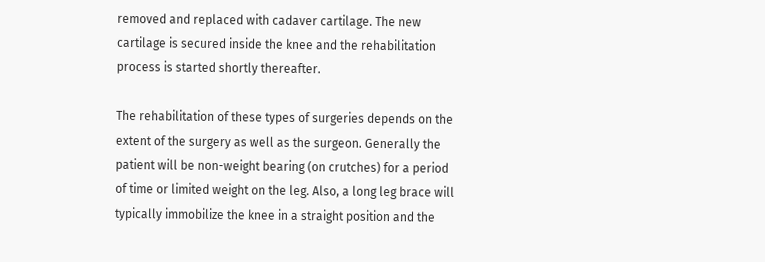removed and replaced with cadaver cartilage. The new cartilage is secured inside the knee and the rehabilitation process is started shortly thereafter.

The rehabilitation of these types of surgeries depends on the extent of the surgery as well as the surgeon. Generally the patient will be non-weight bearing (on crutches) for a period of time or limited weight on the leg. Also, a long leg brace will typically immobilize the knee in a straight position and the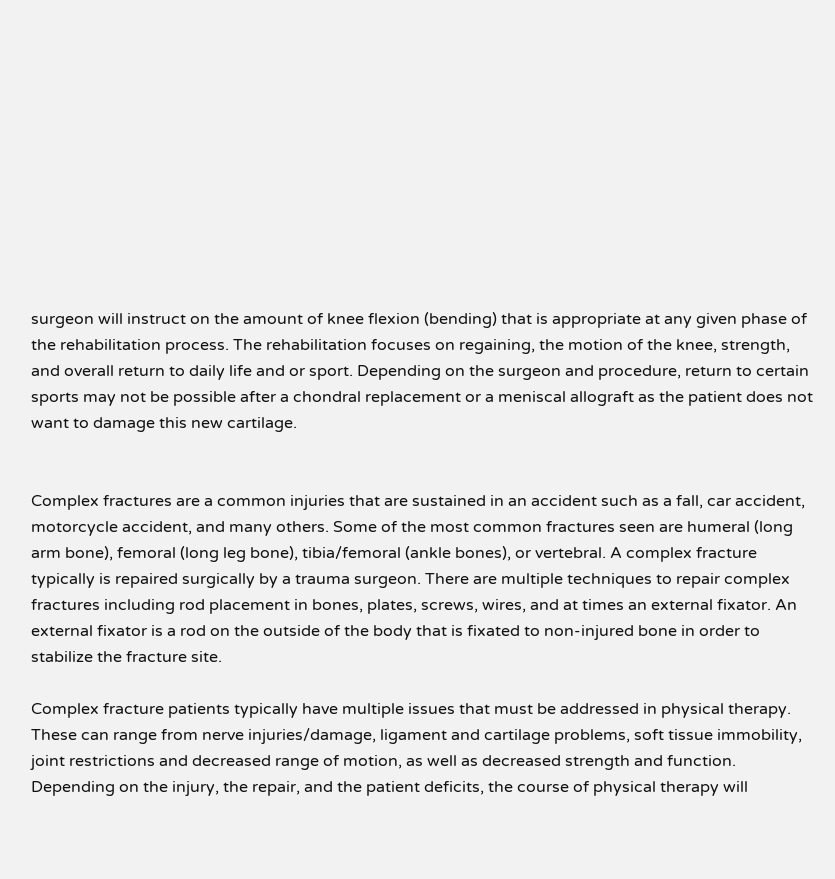surgeon will instruct on the amount of knee flexion (bending) that is appropriate at any given phase of the rehabilitation process. The rehabilitation focuses on regaining, the motion of the knee, strength, and overall return to daily life and or sport. Depending on the surgeon and procedure, return to certain sports may not be possible after a chondral replacement or a meniscal allograft as the patient does not want to damage this new cartilage.


Complex fractures are a common injuries that are sustained in an accident such as a fall, car accident, motorcycle accident, and many others. Some of the most common fractures seen are humeral (long arm bone), femoral (long leg bone), tibia/femoral (ankle bones), or vertebral. A complex fracture typically is repaired surgically by a trauma surgeon. There are multiple techniques to repair complex fractures including rod placement in bones, plates, screws, wires, and at times an external fixator. An external fixator is a rod on the outside of the body that is fixated to non-injured bone in order to stabilize the fracture site.

Complex fracture patients typically have multiple issues that must be addressed in physical therapy. These can range from nerve injuries/damage, ligament and cartilage problems, soft tissue immobility, joint restrictions and decreased range of motion, as well as decreased strength and function. Depending on the injury, the repair, and the patient deficits, the course of physical therapy will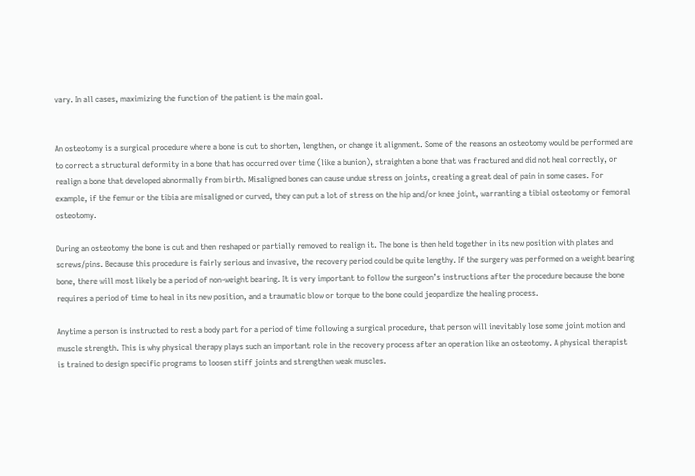vary. In all cases, maximizing the function of the patient is the main goal.


An osteotomy is a surgical procedure where a bone is cut to shorten, lengthen, or change it alignment. Some of the reasons an osteotomy would be performed are to correct a structural deformity in a bone that has occurred over time (like a bunion), straighten a bone that was fractured and did not heal correctly, or realign a bone that developed abnormally from birth. Misaligned bones can cause undue stress on joints, creating a great deal of pain in some cases. For example, if the femur or the tibia are misaligned or curved, they can put a lot of stress on the hip and/or knee joint, warranting a tibial osteotomy or femoral osteotomy.

During an osteotomy the bone is cut and then reshaped or partially removed to realign it. The bone is then held together in its new position with plates and screws/pins. Because this procedure is fairly serious and invasive, the recovery period could be quite lengthy. If the surgery was performed on a weight bearing bone, there will most likely be a period of non-weight bearing. It is very important to follow the surgeon’s instructions after the procedure because the bone requires a period of time to heal in its new position, and a traumatic blow or torque to the bone could jeopardize the healing process.

Anytime a person is instructed to rest a body part for a period of time following a surgical procedure, that person will inevitably lose some joint motion and muscle strength. This is why physical therapy plays such an important role in the recovery process after an operation like an osteotomy. A physical therapist is trained to design specific programs to loosen stiff joints and strengthen weak muscles.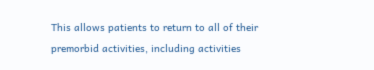This allows patients to return to all of their premorbid activities, including activities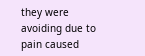they were avoiding due to pain caused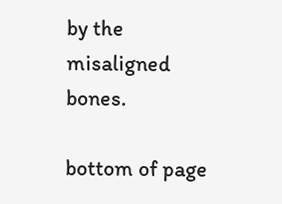by the misaligned bones.

bottom of page